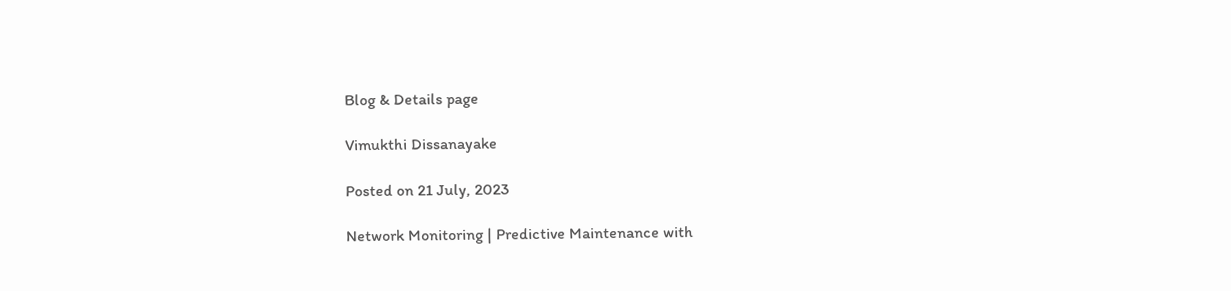Blog & Details page

Vimukthi Dissanayake

Posted on 21 July, 2023

Network Monitoring | Predictive Maintenance with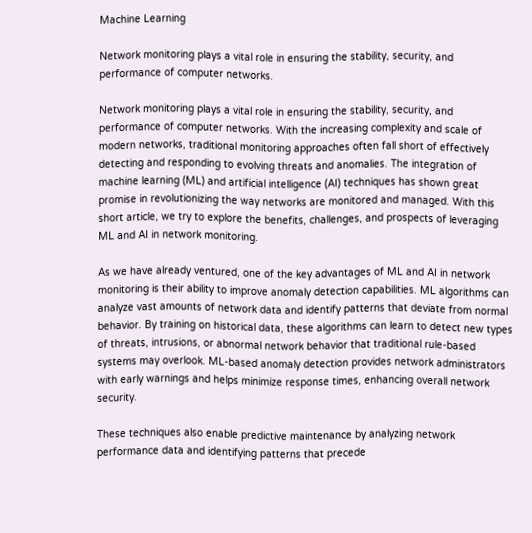Machine Learning

Network monitoring plays a vital role in ensuring the stability, security, and performance of computer networks.

Network monitoring plays a vital role in ensuring the stability, security, and performance of computer networks. With the increasing complexity and scale of modern networks, traditional monitoring approaches often fall short of effectively detecting and responding to evolving threats and anomalies. The integration of machine learning (ML) and artificial intelligence (AI) techniques has shown great promise in revolutionizing the way networks are monitored and managed. With this short article, we try to explore the benefits, challenges, and prospects of leveraging ML and AI in network monitoring.

As we have already ventured, one of the key advantages of ML and AI in network monitoring is their ability to improve anomaly detection capabilities. ML algorithms can analyze vast amounts of network data and identify patterns that deviate from normal behavior. By training on historical data, these algorithms can learn to detect new types of threats, intrusions, or abnormal network behavior that traditional rule-based systems may overlook. ML-based anomaly detection provides network administrators with early warnings and helps minimize response times, enhancing overall network security.

These techniques also enable predictive maintenance by analyzing network performance data and identifying patterns that precede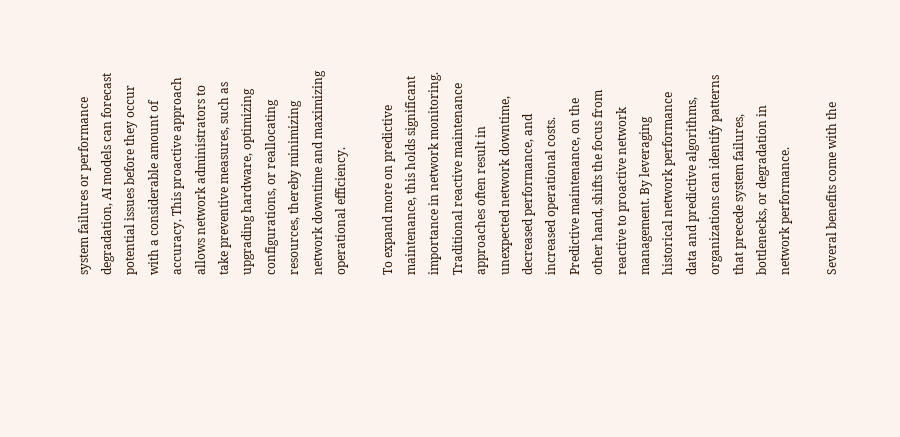system failures or performance degradation, AI models can forecast potential issues before they occur with a considerable amount of accuracy. This proactive approach allows network administrators to take preventive measures, such as upgrading hardware, optimizing configurations, or reallocating resources, thereby minimizing network downtime and maximizing operational efficiency.

To expand more on predictive maintenance, this holds significant importance in network monitoring. Traditional reactive maintenance approaches often result in unexpected network downtime, decreased performance, and increased operational costs. Predictive maintenance, on the other hand, shifts the focus from reactive to proactive network management. By leveraging historical network performance data and predictive algorithms, organizations can identify patterns that precede system failures, bottlenecks, or degradation in network performance.

Several benefits come with the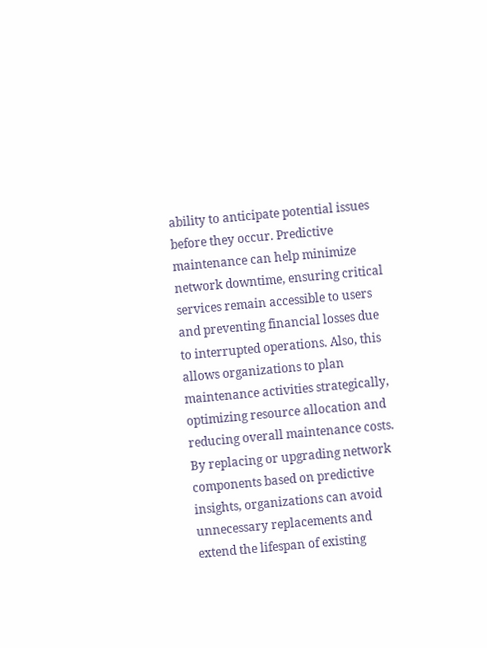ability to anticipate potential issues before they occur. Predictive maintenance can help minimize network downtime, ensuring critical services remain accessible to users and preventing financial losses due to interrupted operations. Also, this allows organizations to plan maintenance activities strategically, optimizing resource allocation and reducing overall maintenance costs. By replacing or upgrading network components based on predictive insights, organizations can avoid unnecessary replacements and extend the lifespan of existing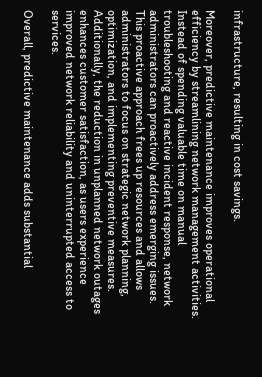infrastructure, resulting in cost savings.

Moreover, predictive maintenance improves operational efficiency by streamlining network management activities. Instead of spending valuable time on manual troubleshooting and reactive incident response, network administrators can proactively address emerging issues. This proactive approach frees up resources and allows administrators to focus on strategic network planning, optimization, and implementing preventive measures. Additionally, the reduction in unplanned network outages enhances customer satisfaction, as users experience improved network reliability and uninterrupted access to services.

Overall, predictive maintenance adds substantial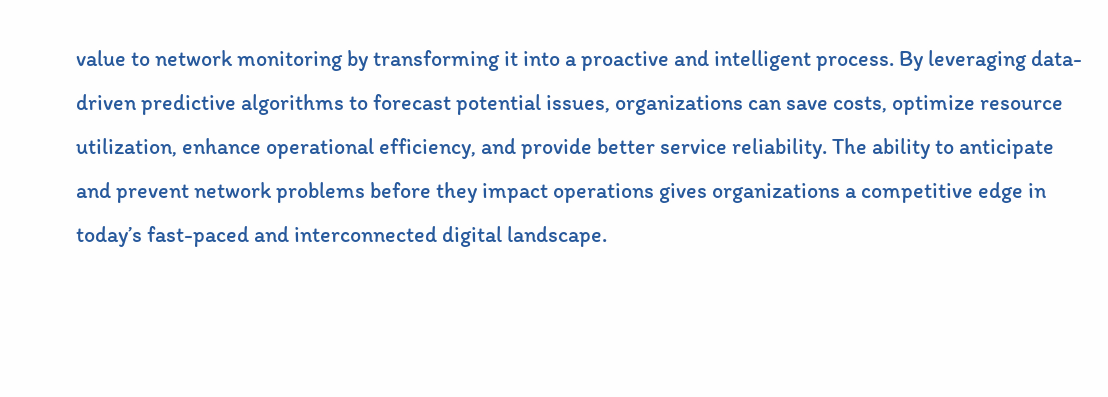value to network monitoring by transforming it into a proactive and intelligent process. By leveraging data-driven predictive algorithms to forecast potential issues, organizations can save costs, optimize resource utilization, enhance operational efficiency, and provide better service reliability. The ability to anticipate and prevent network problems before they impact operations gives organizations a competitive edge in today’s fast-paced and interconnected digital landscape.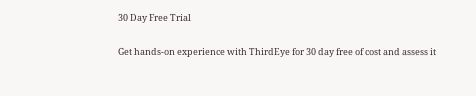30 Day Free Trial

Get hands-on experience with ThirdEye for 30 day free of cost and assess it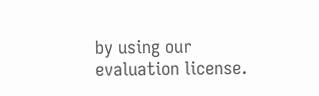by using our evaluation license.